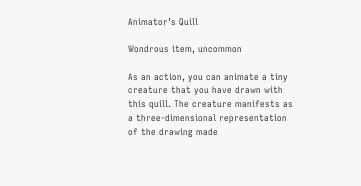Animator’s Quill

Wondrous item, uncommon

As an action, you can animate a tiny creature that you have drawn with this quill. The creature manifests as a three-dimensional representation of the drawing made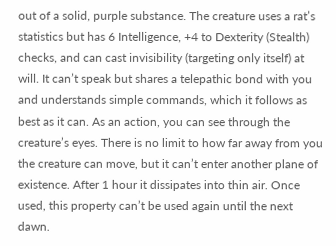out of a solid, purple substance. The creature uses a rat’s statistics but has 6 Intelligence, +4 to Dexterity (Stealth) checks, and can cast invisibility (targeting only itself) at will. It can’t speak but shares a telepathic bond with you and understands simple commands, which it follows as best as it can. As an action, you can see through the creature’s eyes. There is no limit to how far away from you the creature can move, but it can’t enter another plane of existence. After 1 hour it dissipates into thin air. Once used, this property can’t be used again until the next dawn.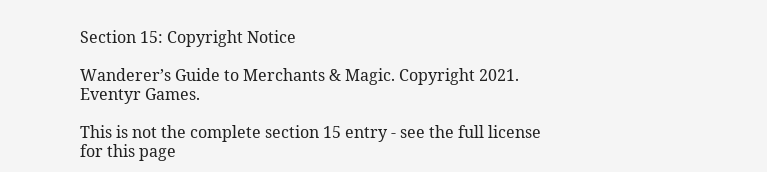Section 15: Copyright Notice

Wanderer’s Guide to Merchants & Magic. Copyright 2021. Eventyr Games.

This is not the complete section 15 entry - see the full license for this page